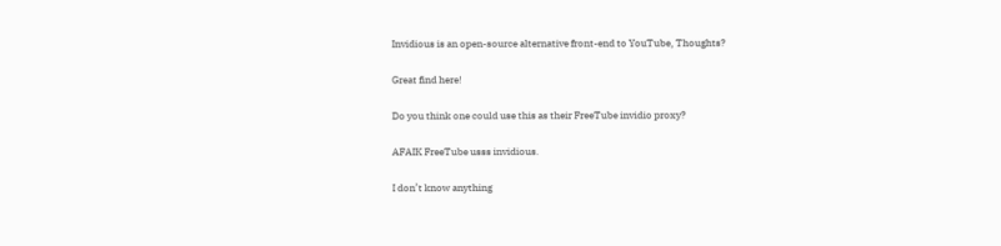Invidious is an open-source alternative front-end to YouTube, Thoughts?

Great find here!

Do you think one could use this as their FreeTube invidio proxy?

AFAIK FreeTube usss invidious.

I don’t know anything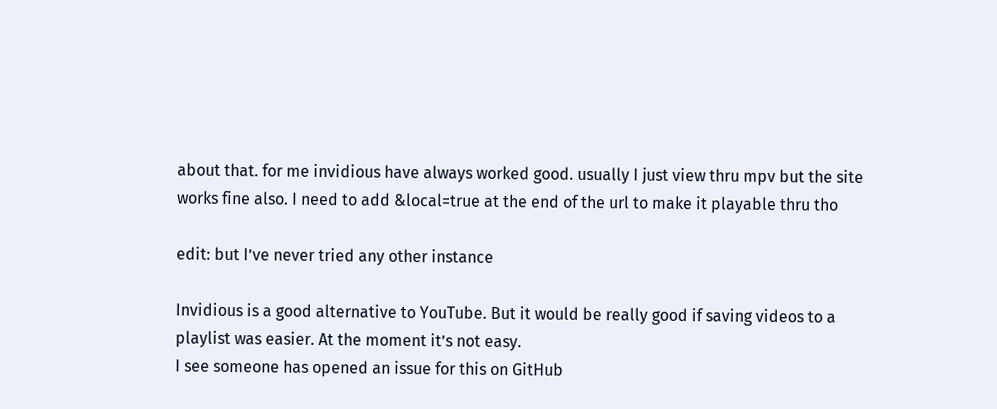about that. for me invidious have always worked good. usually I just view thru mpv but the site works fine also. I need to add &local=true at the end of the url to make it playable thru tho

edit: but I’ve never tried any other instance

Invidious is a good alternative to YouTube. But it would be really good if saving videos to a playlist was easier. At the moment it’s not easy.
I see someone has opened an issue for this on GitHub